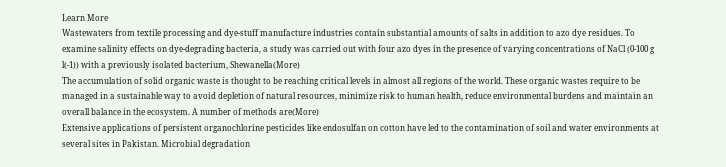Learn More
Wastewaters from textile processing and dye-stuff manufacture industries contain substantial amounts of salts in addition to azo dye residues. To examine salinity effects on dye-degrading bacteria, a study was carried out with four azo dyes in the presence of varying concentrations of NaCl (0-100 g l(-1)) with a previously isolated bacterium, Shewanella(More)
The accumulation of solid organic waste is thought to be reaching critical levels in almost all regions of the world. These organic wastes require to be managed in a sustainable way to avoid depletion of natural resources, minimize risk to human health, reduce environmental burdens and maintain an overall balance in the ecosystem. A number of methods are(More)
Extensive applications of persistent organochlorine pesticides like endosulfan on cotton have led to the contamination of soil and water environments at several sites in Pakistan. Microbial degradation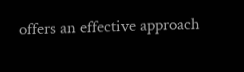offers an effective approach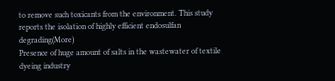to remove such toxicants from the environment. This study reports the isolation of highly efficient endosulfan degrading(More)
Presence of huge amount of salts in the wastewater of textile dyeing industry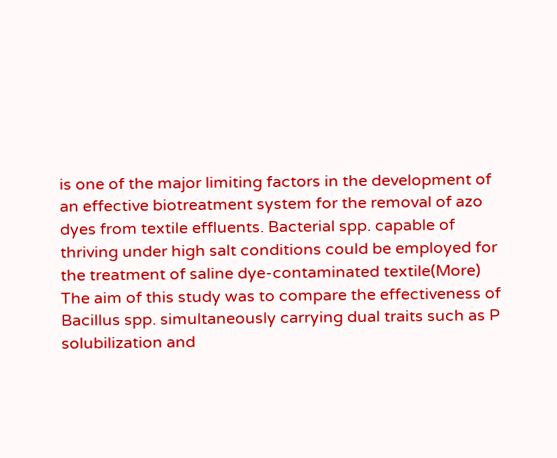is one of the major limiting factors in the development of an effective biotreatment system for the removal of azo dyes from textile effluents. Bacterial spp. capable of thriving under high salt conditions could be employed for the treatment of saline dye-contaminated textile(More)
The aim of this study was to compare the effectiveness of Bacillus spp. simultaneously carrying dual traits such as P solubilization and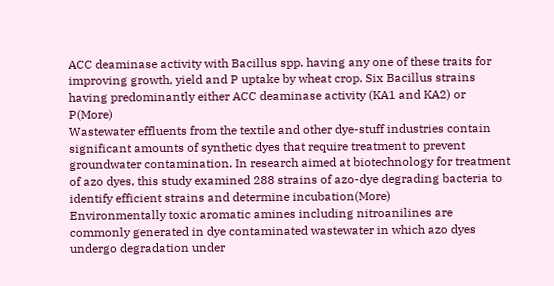ACC deaminase activity with Bacillus spp. having any one of these traits for improving growth, yield and P uptake by wheat crop. Six Bacillus strains having predominantly either ACC deaminase activity (KA1 and KA2) or P(More)
Wastewater effluents from the textile and other dye-stuff industries contain significant amounts of synthetic dyes that require treatment to prevent groundwater contamination. In research aimed at biotechnology for treatment of azo dyes, this study examined 288 strains of azo-dye degrading bacteria to identify efficient strains and determine incubation(More)
Environmentally toxic aromatic amines including nitroanilines are commonly generated in dye contaminated wastewater in which azo dyes undergo degradation under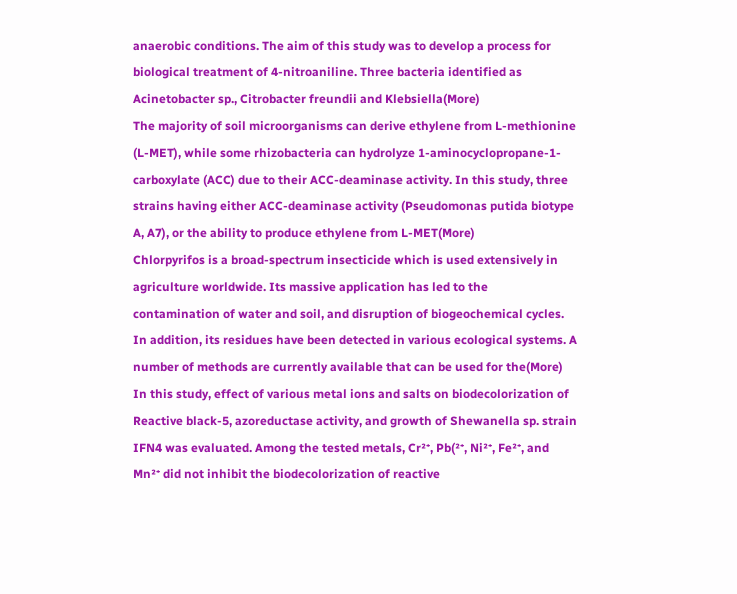anaerobic conditions. The aim of this study was to develop a process for biological treatment of 4-nitroaniline. Three bacteria identified as Acinetobacter sp., Citrobacter freundii and Klebsiella(More)
The majority of soil microorganisms can derive ethylene from L-methionine (L-MET), while some rhizobacteria can hydrolyze 1-aminocyclopropane-1-carboxylate (ACC) due to their ACC-deaminase activity. In this study, three strains having either ACC-deaminase activity (Pseudomonas putida biotype A, A7), or the ability to produce ethylene from L-MET(More)
Chlorpyrifos is a broad-spectrum insecticide which is used extensively in agriculture worldwide. Its massive application has led to the contamination of water and soil, and disruption of biogeochemical cycles. In addition, its residues have been detected in various ecological systems. A number of methods are currently available that can be used for the(More)
In this study, effect of various metal ions and salts on biodecolorization of Reactive black-5, azoreductase activity, and growth of Shewanella sp. strain IFN4 was evaluated. Among the tested metals, Cr²⁺, Pb(²⁺, Ni²⁺, Fe²⁺, and Mn²⁺ did not inhibit the biodecolorization of reactive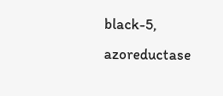black-5, azoreductase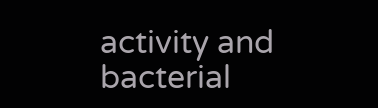activity and bacterial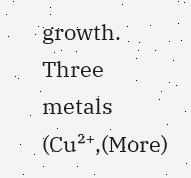growth. Three metals (Cu²⁺,(More)